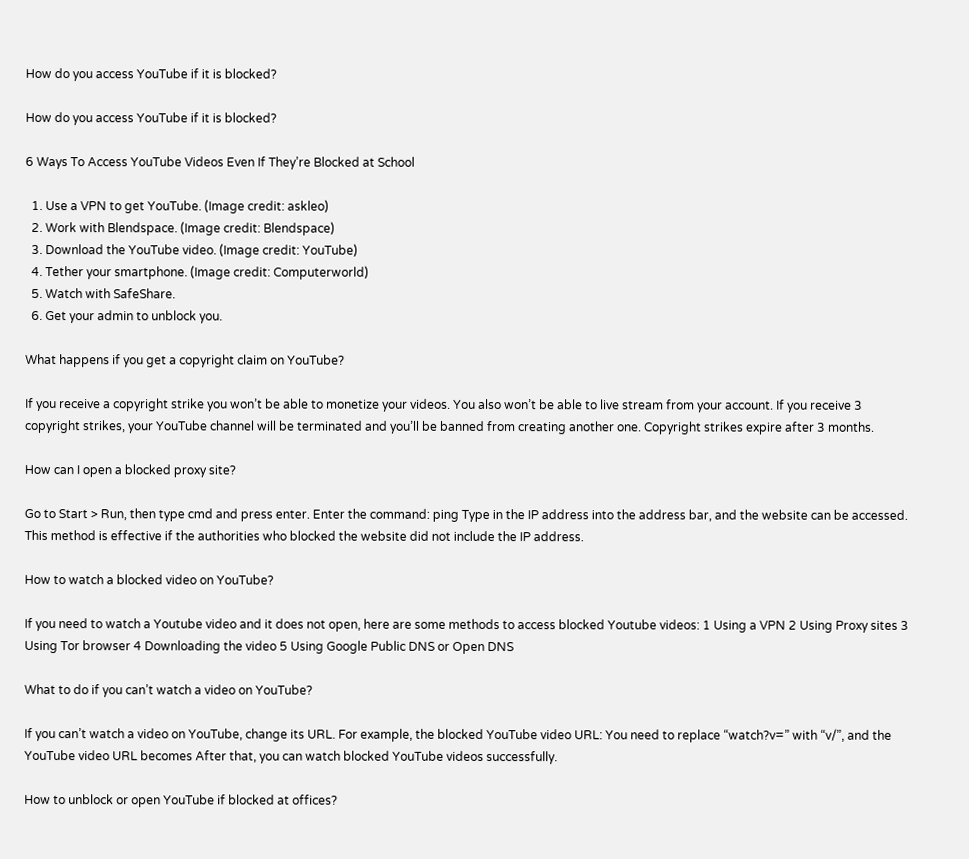How do you access YouTube if it is blocked?

How do you access YouTube if it is blocked?

6 Ways To Access YouTube Videos Even If They’re Blocked at School

  1. Use a VPN to get YouTube. (Image credit: askleo)
  2. Work with Blendspace. (Image credit: Blendspace)
  3. Download the YouTube video. (Image credit: YouTube)
  4. Tether your smartphone. (Image credit: Computerworld)
  5. Watch with SafeShare.
  6. Get your admin to unblock you.

What happens if you get a copyright claim on YouTube?

If you receive a copyright strike you won’t be able to monetize your videos. You also won’t be able to live stream from your account. If you receive 3 copyright strikes, your YouTube channel will be terminated and you’ll be banned from creating another one. Copyright strikes expire after 3 months.

How can I open a blocked proxy site?

Go to Start > Run, then type cmd and press enter. Enter the command: ping Type in the IP address into the address bar, and the website can be accessed. This method is effective if the authorities who blocked the website did not include the IP address.

How to watch a blocked video on YouTube?

If you need to watch a Youtube video and it does not open, here are some methods to access blocked Youtube videos: 1 Using a VPN 2 Using Proxy sites 3 Using Tor browser 4 Downloading the video 5 Using Google Public DNS or Open DNS

What to do if you can’t watch a video on YouTube?

If you can’t watch a video on YouTube, change its URL. For example, the blocked YouTube video URL: You need to replace “watch?v=” with “v/”, and the YouTube video URL becomes After that, you can watch blocked YouTube videos successfully.

How to unblock or open YouTube if blocked at offices?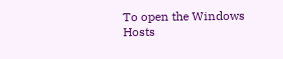To open the Windows Hosts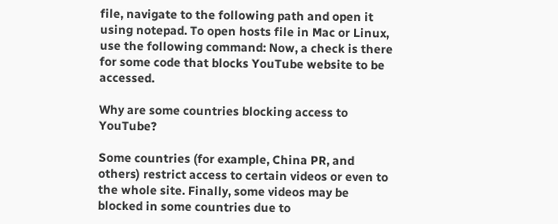file, navigate to the following path and open it using notepad. To open hosts file in Mac or Linux, use the following command: Now, a check is there for some code that blocks YouTube website to be accessed.

Why are some countries blocking access to YouTube?

Some countries (for example, China PR, and others) restrict access to certain videos or even to the whole site. Finally, some videos may be blocked in some countries due to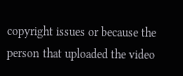copyright issues or because the person that uploaded the video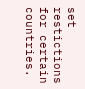set restictions for certain countries.